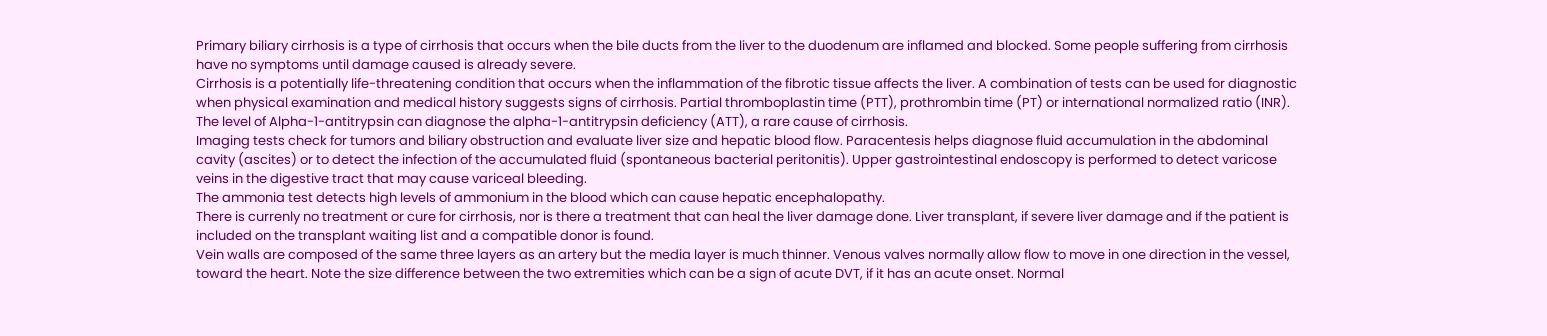Primary biliary cirrhosis is a type of cirrhosis that occurs when the bile ducts from the liver to the duodenum are inflamed and blocked. Some people suffering from cirrhosis have no symptoms until damage caused is already severe.
Cirrhosis is a potentially life-threatening condition that occurs when the inflammation of the fibrotic tissue affects the liver. A combination of tests can be used for diagnostic when physical examination and medical history suggests signs of cirrhosis. Partial thromboplastin time (PTT), prothrombin time (PT) or international normalized ratio (INR).
The level of Alpha-1-antitrypsin can diagnose the alpha-1-antitrypsin deficiency (ATT), a rare cause of cirrhosis.
Imaging tests check for tumors and biliary obstruction and evaluate liver size and hepatic blood flow. Paracentesis helps diagnose fluid accumulation in the abdominal cavity (ascites) or to detect the infection of the accumulated fluid (spontaneous bacterial peritonitis). Upper gastrointestinal endoscopy is performed to detect varicose veins in the digestive tract that may cause variceal bleeding.
The ammonia test detects high levels of ammonium in the blood which can cause hepatic encephalopathy.
There is currenly no treatment or cure for cirrhosis, nor is there a treatment that can heal the liver damage done. Liver transplant, if severe liver damage and if the patient is included on the transplant waiting list and a compatible donor is found.
Vein walls are composed of the same three layers as an artery but the media layer is much thinner. Venous valves normally allow flow to move in one direction in the vessel, toward the heart. Note the size difference between the two extremities which can be a sign of acute DVT, if it has an acute onset. Normal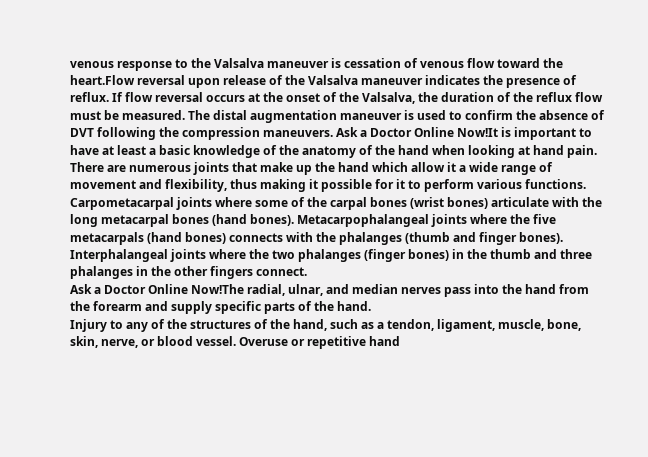venous response to the Valsalva maneuver is cessation of venous flow toward the heart.Flow reversal upon release of the Valsalva maneuver indicates the presence of reflux. If flow reversal occurs at the onset of the Valsalva, the duration of the reflux flow must be measured. The distal augmentation maneuver is used to confirm the absence of DVT following the compression maneuvers. Ask a Doctor Online Now!It is important to have at least a basic knowledge of the anatomy of the hand when looking at hand pain. There are numerous joints that make up the hand which allow it a wide range of movement and flexibility, thus making it possible for it to perform various functions.
Carpometacarpal joints where some of the carpal bones (wrist bones) articulate with the long metacarpal bones (hand bones). Metacarpophalangeal joints where the five metacarpals (hand bones) connects with the phalanges (thumb and finger bones).
Interphalangeal joints where the two phalanges (finger bones) in the thumb and three phalanges in the other fingers connect.
Ask a Doctor Online Now!The radial, ulnar, and median nerves pass into the hand from the forearm and supply specific parts of the hand.
Injury to any of the structures of the hand, such as a tendon, ligament, muscle, bone, skin, nerve, or blood vessel. Overuse or repetitive hand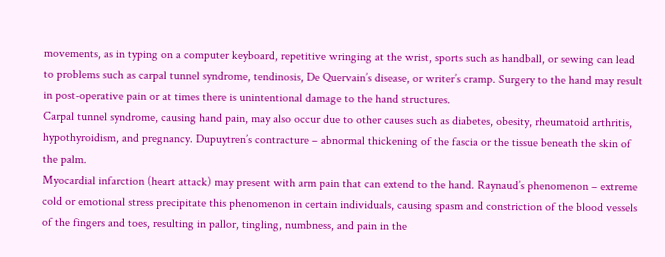movements, as in typing on a computer keyboard, repetitive wringing at the wrist, sports such as handball, or sewing can lead to problems such as carpal tunnel syndrome, tendinosis, De Quervain’s disease, or writer’s cramp. Surgery to the hand may result in post-operative pain or at times there is unintentional damage to the hand structures.
Carpal tunnel syndrome, causing hand pain, may also occur due to other causes such as diabetes, obesity, rheumatoid arthritis, hypothyroidism, and pregnancy. Dupuytren’s contracture – abnormal thickening of the fascia or the tissue beneath the skin of the palm.
Myocardial infarction (heart attack) may present with arm pain that can extend to the hand. Raynaud’s phenomenon – extreme cold or emotional stress precipitate this phenomenon in certain individuals, causing spasm and constriction of the blood vessels of the fingers and toes, resulting in pallor, tingling, numbness, and pain in the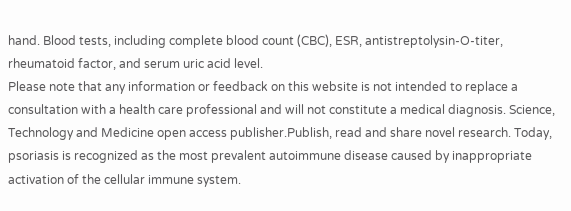hand. Blood tests, including complete blood count (CBC), ESR, antistreptolysin-O-titer, rheumatoid factor, and serum uric acid level.
Please note that any information or feedback on this website is not intended to replace a consultation with a health care professional and will not constitute a medical diagnosis. Science, Technology and Medicine open access publisher.Publish, read and share novel research. Today, psoriasis is recognized as the most prevalent autoimmune disease caused by inappropriate activation of the cellular immune system.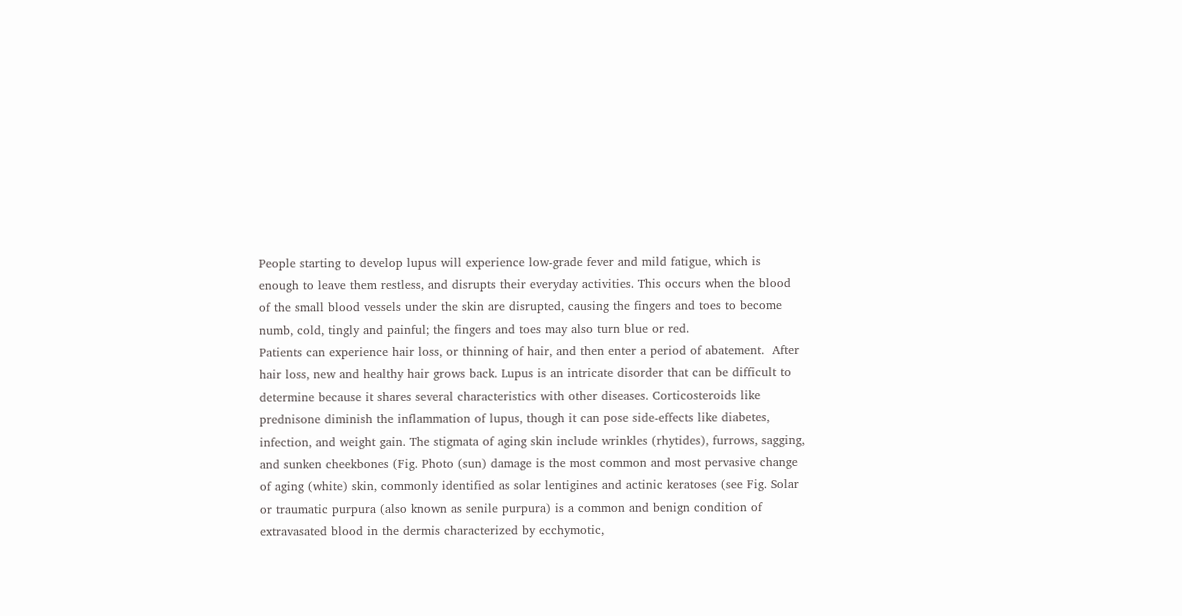People starting to develop lupus will experience low-grade fever and mild fatigue, which is enough to leave them restless, and disrupts their everyday activities. This occurs when the blood of the small blood vessels under the skin are disrupted, causing the fingers and toes to become numb, cold, tingly and painful; the fingers and toes may also turn blue or red.
Patients can experience hair loss, or thinning of hair, and then enter a period of abatement.  After hair loss, new and healthy hair grows back. Lupus is an intricate disorder that can be difficult to determine because it shares several characteristics with other diseases. Corticosteroids like prednisone diminish the inflammation of lupus, though it can pose side-effects like diabetes, infection, and weight gain. The stigmata of aging skin include wrinkles (rhytides), furrows, sagging, and sunken cheekbones (Fig. Photo (sun) damage is the most common and most pervasive change of aging (white) skin, commonly identified as solar lentigines and actinic keratoses (see Fig. Solar or traumatic purpura (also known as senile purpura) is a common and benign condition of extravasated blood in the dermis characterized by ecchymotic,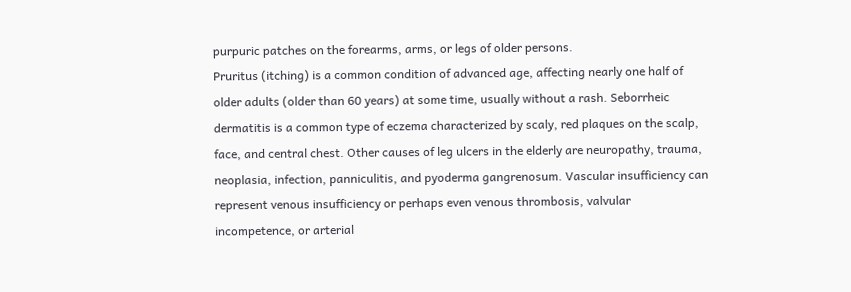purpuric patches on the forearms, arms, or legs of older persons.
Pruritus (itching) is a common condition of advanced age, affecting nearly one half of older adults (older than 60 years) at some time, usually without a rash. Seborrheic dermatitis is a common type of eczema characterized by scaly, red plaques on the scalp, face, and central chest. Other causes of leg ulcers in the elderly are neuropathy, trauma, neoplasia, infection, panniculitis, and pyoderma gangrenosum. Vascular insufficiency can represent venous insufficiency or perhaps even venous thrombosis, valvular incompetence, or arterial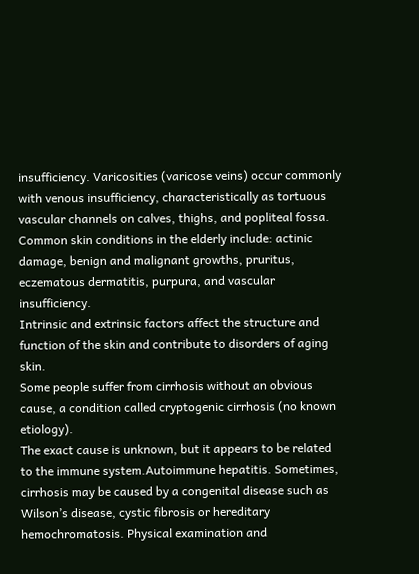insufficiency. Varicosities (varicose veins) occur commonly with venous insufficiency, characteristically as tortuous vascular channels on calves, thighs, and popliteal fossa. Common skin conditions in the elderly include: actinic damage, benign and malignant growths, pruritus, eczematous dermatitis, purpura, and vascular insufficiency.
Intrinsic and extrinsic factors affect the structure and function of the skin and contribute to disorders of aging skin.
Some people suffer from cirrhosis without an obvious cause, a condition called cryptogenic cirrhosis (no known etiology).
The exact cause is unknown, but it appears to be related to the immune system.Autoimmune hepatitis. Sometimes, cirrhosis may be caused by a congenital disease such as Wilson’s disease, cystic fibrosis or hereditary hemochromatosis. Physical examination and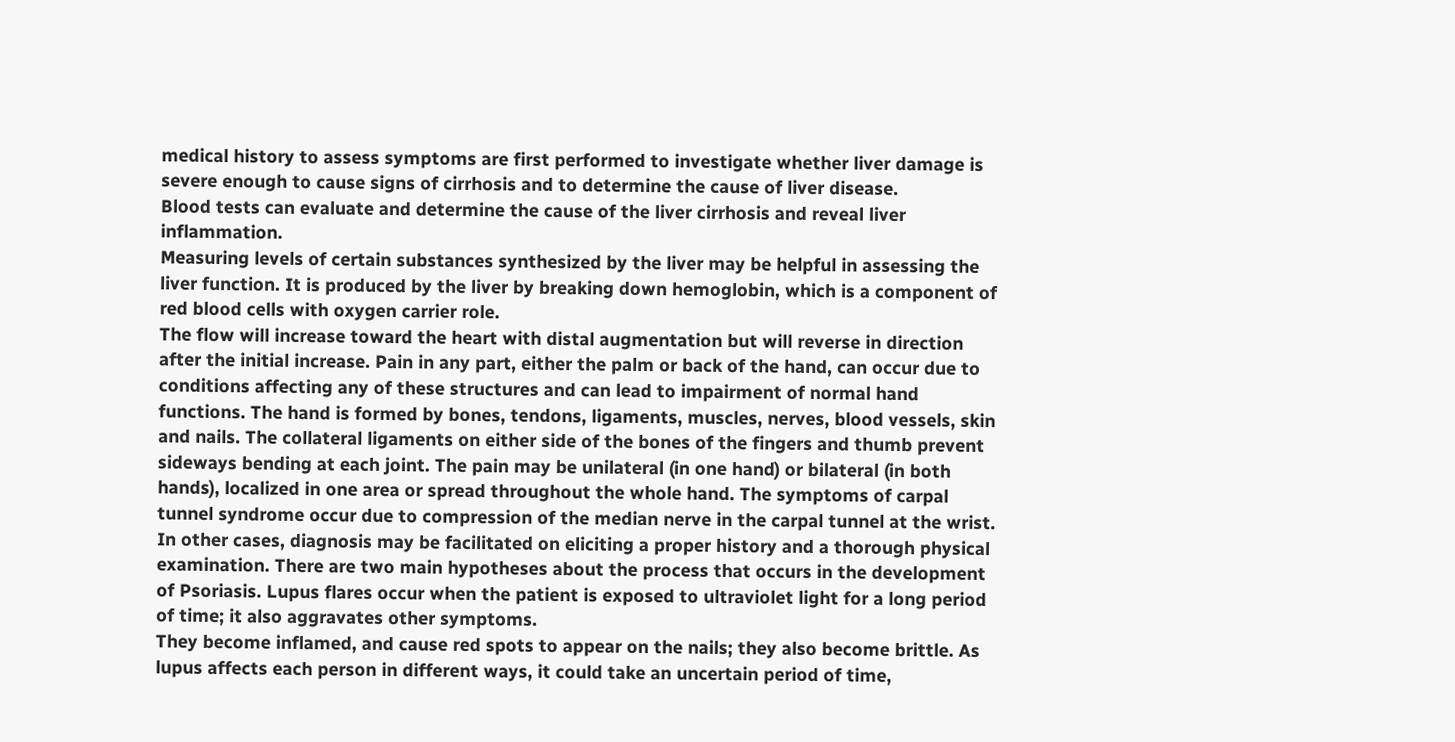medical history to assess symptoms are first performed to investigate whether liver damage is severe enough to cause signs of cirrhosis and to determine the cause of liver disease.
Blood tests can evaluate and determine the cause of the liver cirrhosis and reveal liver inflammation.
Measuring levels of certain substances synthesized by the liver may be helpful in assessing the liver function. It is produced by the liver by breaking down hemoglobin, which is a component of red blood cells with oxygen carrier role.
The flow will increase toward the heart with distal augmentation but will reverse in direction after the initial increase. Pain in any part, either the palm or back of the hand, can occur due to conditions affecting any of these structures and can lead to impairment of normal hand functions. The hand is formed by bones, tendons, ligaments, muscles, nerves, blood vessels, skin and nails. The collateral ligaments on either side of the bones of the fingers and thumb prevent sideways bending at each joint. The pain may be unilateral (in one hand) or bilateral (in both hands), localized in one area or spread throughout the whole hand. The symptoms of carpal tunnel syndrome occur due to compression of the median nerve in the carpal tunnel at the wrist. In other cases, diagnosis may be facilitated on eliciting a proper history and a thorough physical examination. There are two main hypotheses about the process that occurs in the development of Psoriasis. Lupus flares occur when the patient is exposed to ultraviolet light for a long period of time; it also aggravates other symptoms.
They become inflamed, and cause red spots to appear on the nails; they also become brittle. As lupus affects each person in different ways, it could take an uncertain period of time,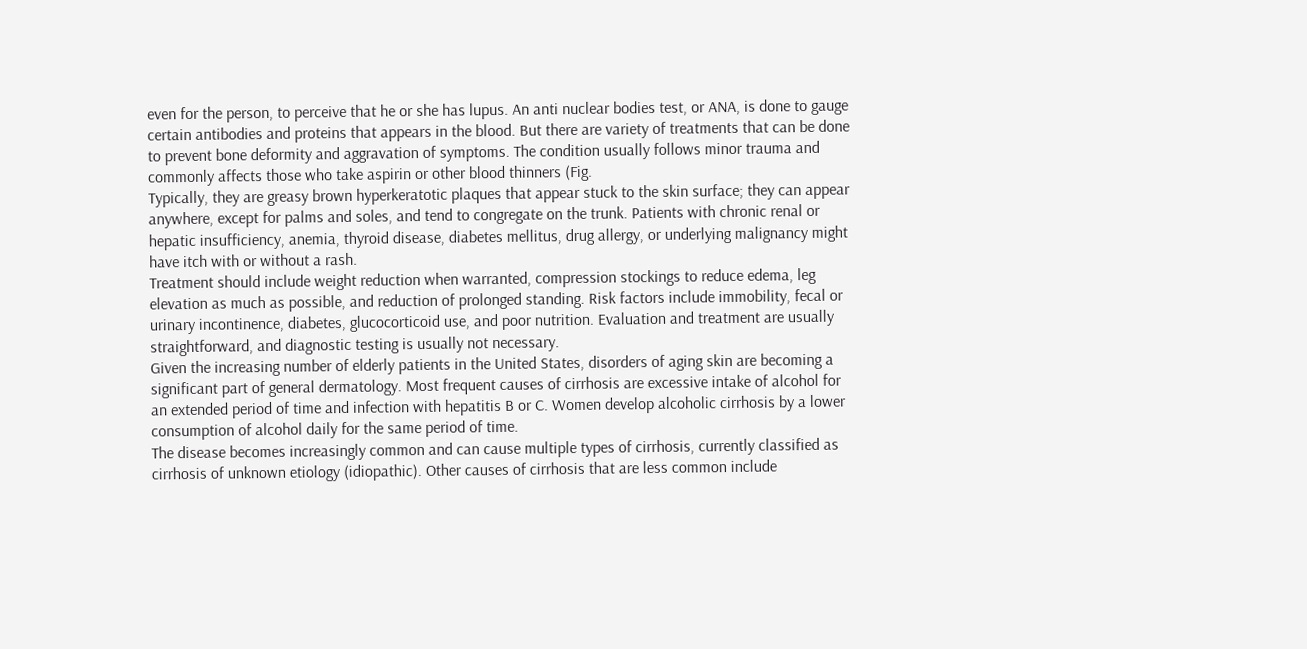even for the person, to perceive that he or she has lupus. An anti nuclear bodies test, or ANA, is done to gauge certain antibodies and proteins that appears in the blood. But there are variety of treatments that can be done to prevent bone deformity and aggravation of symptoms. The condition usually follows minor trauma and commonly affects those who take aspirin or other blood thinners (Fig.
Typically, they are greasy brown hyperkeratotic plaques that appear stuck to the skin surface; they can appear anywhere, except for palms and soles, and tend to congregate on the trunk. Patients with chronic renal or hepatic insufficiency, anemia, thyroid disease, diabetes mellitus, drug allergy, or underlying malignancy might have itch with or without a rash.
Treatment should include weight reduction when warranted, compression stockings to reduce edema, leg elevation as much as possible, and reduction of prolonged standing. Risk factors include immobility, fecal or urinary incontinence, diabetes, glucocorticoid use, and poor nutrition. Evaluation and treatment are usually straightforward, and diagnostic testing is usually not necessary.
Given the increasing number of elderly patients in the United States, disorders of aging skin are becoming a significant part of general dermatology. Most frequent causes of cirrhosis are excessive intake of alcohol for an extended period of time and infection with hepatitis B or C. Women develop alcoholic cirrhosis by a lower consumption of alcohol daily for the same period of time.
The disease becomes increasingly common and can cause multiple types of cirrhosis, currently classified as cirrhosis of unknown etiology (idiopathic). Other causes of cirrhosis that are less common include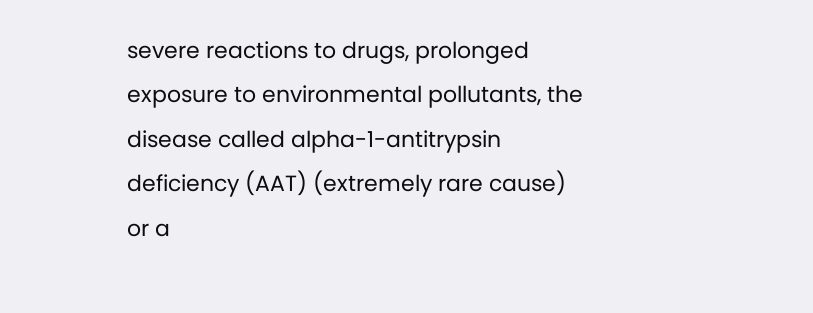severe reactions to drugs, prolonged exposure to environmental pollutants, the disease called alpha-1-antitrypsin deficiency (AAT) (extremely rare cause) or a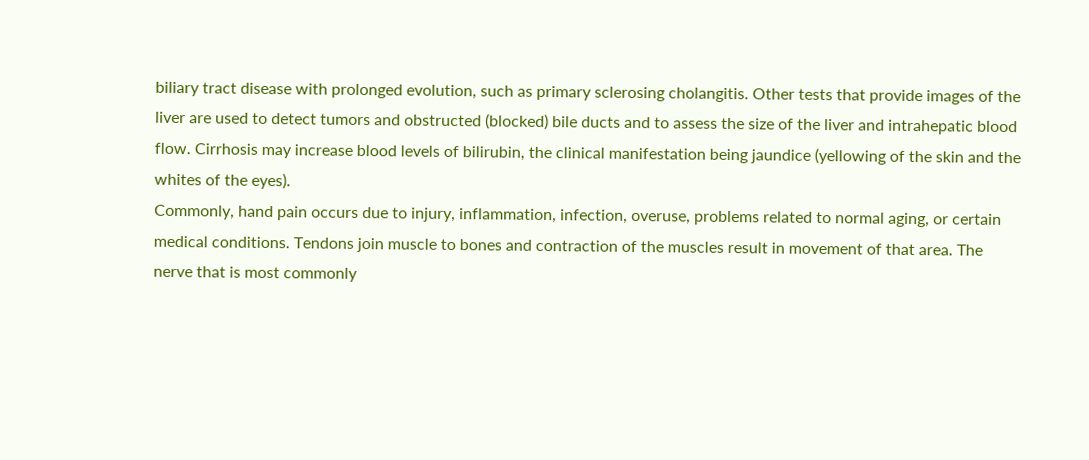biliary tract disease with prolonged evolution, such as primary sclerosing cholangitis. Other tests that provide images of the liver are used to detect tumors and obstructed (blocked) bile ducts and to assess the size of the liver and intrahepatic blood flow. Cirrhosis may increase blood levels of bilirubin, the clinical manifestation being jaundice (yellowing of the skin and the whites of the eyes).
Commonly, hand pain occurs due to injury, inflammation, infection, overuse, problems related to normal aging, or certain medical conditions. Tendons join muscle to bones and contraction of the muscles result in movement of that area. The nerve that is most commonly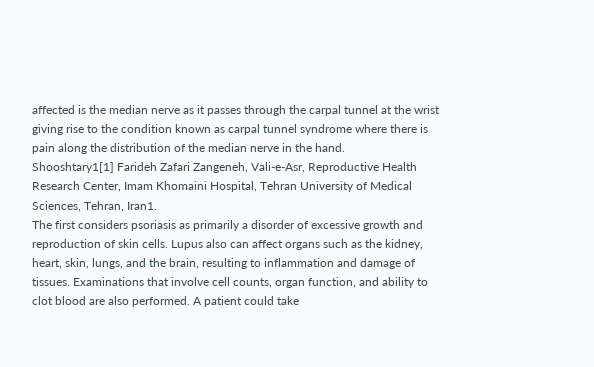affected is the median nerve as it passes through the carpal tunnel at the wrist giving rise to the condition known as carpal tunnel syndrome where there is pain along the distribution of the median nerve in the hand.
Shooshtary1[1] Farideh Zafari Zangeneh, Vali-e-Asr, Reproductive Health Research Center, Imam Khomaini Hospital, Tehran University of Medical Sciences, Tehran, Iran1.
The first considers psoriasis as primarily a disorder of excessive growth and reproduction of skin cells. Lupus also can affect organs such as the kidney, heart, skin, lungs, and the brain, resulting to inflammation and damage of tissues. Examinations that involve cell counts, organ function, and ability to clot blood are also performed. A patient could take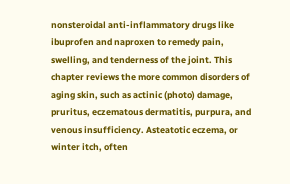nonsteroidal anti-inflammatory drugs like ibuprofen and naproxen to remedy pain, swelling, and tenderness of the joint. This chapter reviews the more common disorders of aging skin, such as actinic (photo) damage, pruritus, eczematous dermatitis, purpura, and venous insufficiency. Asteatotic eczema, or winter itch, often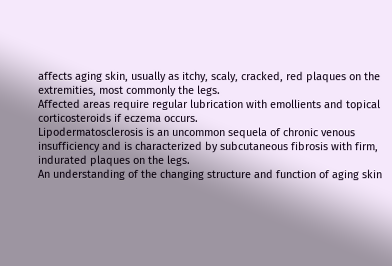affects aging skin, usually as itchy, scaly, cracked, red plaques on the extremities, most commonly the legs.
Affected areas require regular lubrication with emollients and topical corticosteroids if eczema occurs.
Lipodermatosclerosis is an uncommon sequela of chronic venous insufficiency and is characterized by subcutaneous fibrosis with firm, indurated plaques on the legs.
An understanding of the changing structure and function of aging skin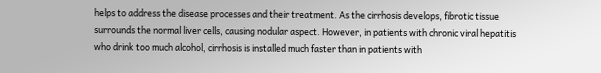helps to address the disease processes and their treatment. As the cirrhosis develops, fibrotic tissue surrounds the normal liver cells, causing nodular aspect. However, in patients with chronic viral hepatitis who drink too much alcohol, cirrhosis is installed much faster than in patients with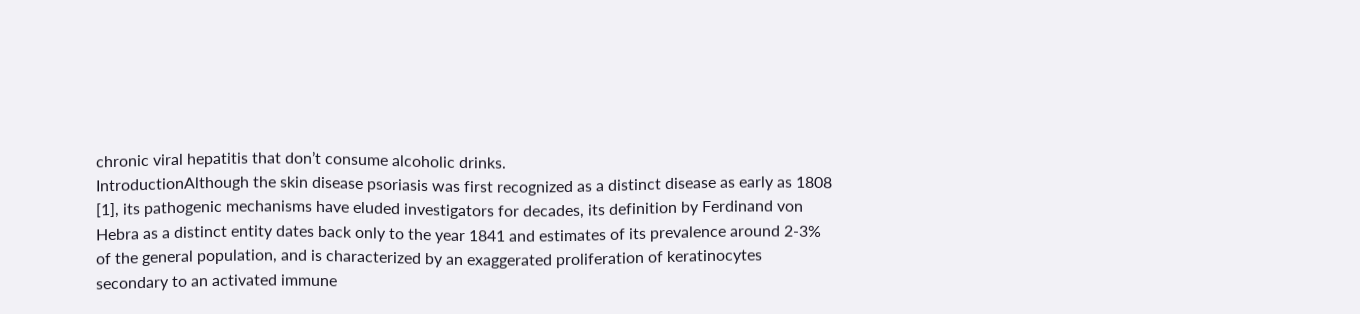chronic viral hepatitis that don’t consume alcoholic drinks.
IntroductionAlthough the skin disease psoriasis was first recognized as a distinct disease as early as 1808 [1], its pathogenic mechanisms have eluded investigators for decades, its definition by Ferdinand von Hebra as a distinct entity dates back only to the year 1841 and estimates of its prevalence around 2-3% of the general population, and is characterized by an exaggerated proliferation of keratinocytes secondary to an activated immune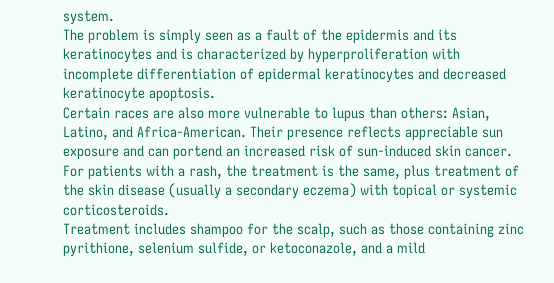system.
The problem is simply seen as a fault of the epidermis and its keratinocytes and is characterized by hyperproliferation with incomplete differentiation of epidermal keratinocytes and decreased keratinocyte apoptosis.
Certain races are also more vulnerable to lupus than others: Asian, Latino, and Africa-American. Their presence reflects appreciable sun exposure and can portend an increased risk of sun-induced skin cancer. For patients with a rash, the treatment is the same, plus treatment of the skin disease (usually a secondary eczema) with topical or systemic corticosteroids.
Treatment includes shampoo for the scalp, such as those containing zinc pyrithione, selenium sulfide, or ketoconazole, and a mild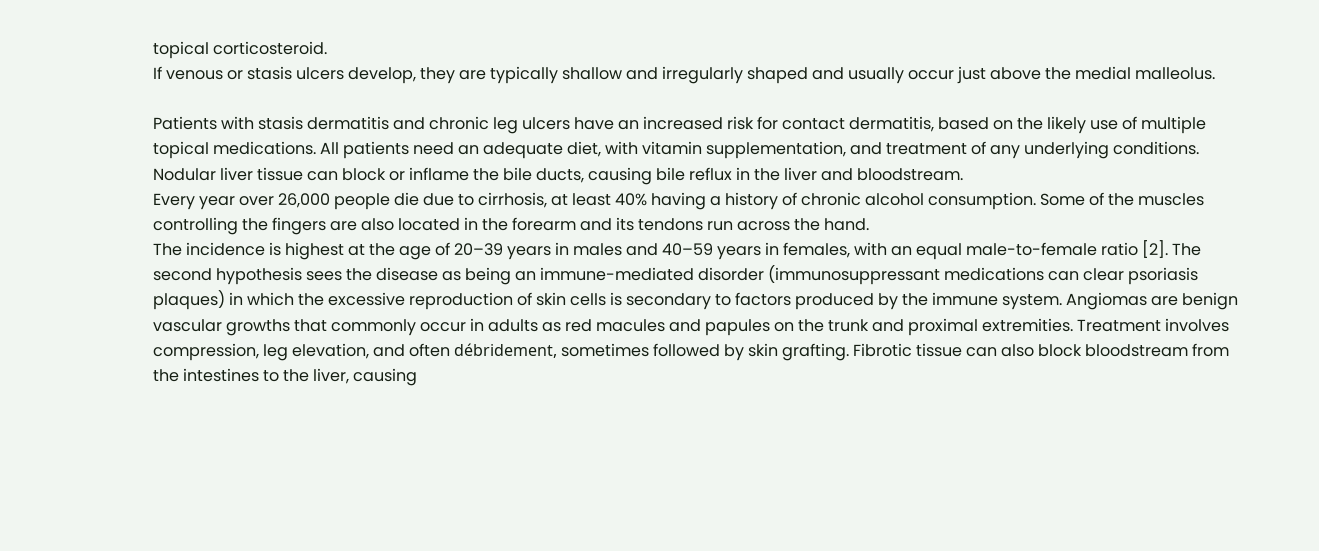topical corticosteroid.
If venous or stasis ulcers develop, they are typically shallow and irregularly shaped and usually occur just above the medial malleolus.

Patients with stasis dermatitis and chronic leg ulcers have an increased risk for contact dermatitis, based on the likely use of multiple topical medications. All patients need an adequate diet, with vitamin supplementation, and treatment of any underlying conditions. Nodular liver tissue can block or inflame the bile ducts, causing bile reflux in the liver and bloodstream.
Every year over 26,000 people die due to cirrhosis, at least 40% having a history of chronic alcohol consumption. Some of the muscles controlling the fingers are also located in the forearm and its tendons run across the hand.
The incidence is highest at the age of 20–39 years in males and 40–59 years in females, with an equal male-to-female ratio [2]. The second hypothesis sees the disease as being an immune-mediated disorder (immunosuppressant medications can clear psoriasis plaques) in which the excessive reproduction of skin cells is secondary to factors produced by the immune system. Angiomas are benign vascular growths that commonly occur in adults as red macules and papules on the trunk and proximal extremities. Treatment involves compression, leg elevation, and often débridement, sometimes followed by skin grafting. Fibrotic tissue can also block bloodstream from the intestines to the liver, causing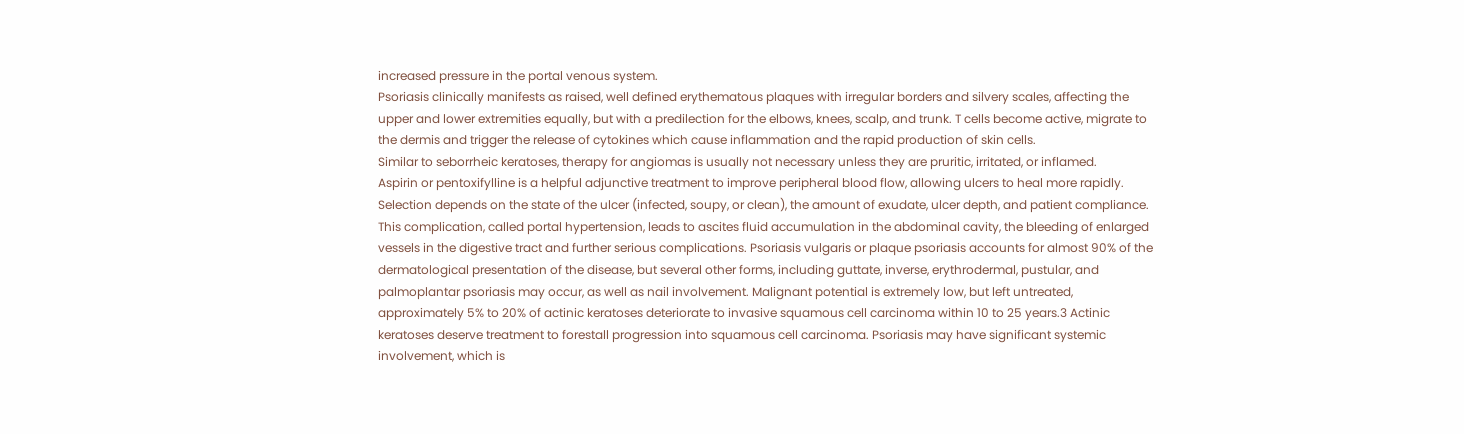increased pressure in the portal venous system.
Psoriasis clinically manifests as raised, well defined erythematous plaques with irregular borders and silvery scales, affecting the upper and lower extremities equally, but with a predilection for the elbows, knees, scalp, and trunk. T cells become active, migrate to the dermis and trigger the release of cytokines which cause inflammation and the rapid production of skin cells.
Similar to seborrheic keratoses, therapy for angiomas is usually not necessary unless they are pruritic, irritated, or inflamed.
Aspirin or pentoxifylline is a helpful adjunctive treatment to improve peripheral blood flow, allowing ulcers to heal more rapidly. Selection depends on the state of the ulcer (infected, soupy, or clean), the amount of exudate, ulcer depth, and patient compliance. This complication, called portal hypertension, leads to ascites fluid accumulation in the abdominal cavity, the bleeding of enlarged vessels in the digestive tract and further serious complications. Psoriasis vulgaris or plaque psoriasis accounts for almost 90% of the dermatological presentation of the disease, but several other forms, including guttate, inverse, erythrodermal, pustular, and palmoplantar psoriasis may occur, as well as nail involvement. Malignant potential is extremely low, but left untreated, approximately 5% to 20% of actinic keratoses deteriorate to invasive squamous cell carcinoma within 10 to 25 years.3 Actinic keratoses deserve treatment to forestall progression into squamous cell carcinoma. Psoriasis may have significant systemic involvement, which is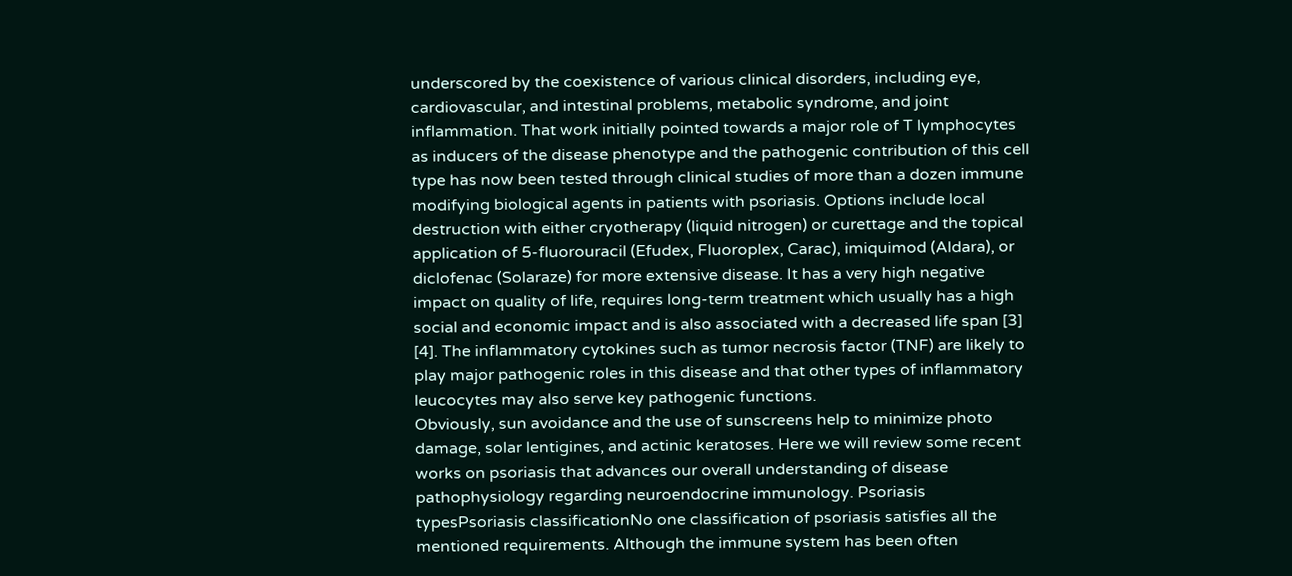underscored by the coexistence of various clinical disorders, including eye, cardiovascular, and intestinal problems, metabolic syndrome, and joint inflammation. That work initially pointed towards a major role of T lymphocytes as inducers of the disease phenotype and the pathogenic contribution of this cell type has now been tested through clinical studies of more than a dozen immune modifying biological agents in patients with psoriasis. Options include local destruction with either cryotherapy (liquid nitrogen) or curettage and the topical application of 5-fluorouracil (Efudex, Fluoroplex, Carac), imiquimod (Aldara), or diclofenac (Solaraze) for more extensive disease. It has a very high negative impact on quality of life, requires long-term treatment which usually has a high social and economic impact and is also associated with a decreased life span [3] [4]. The inflammatory cytokines such as tumor necrosis factor (TNF) are likely to play major pathogenic roles in this disease and that other types of inflammatory leucocytes may also serve key pathogenic functions.
Obviously, sun avoidance and the use of sunscreens help to minimize photo damage, solar lentigines, and actinic keratoses. Here we will review some recent works on psoriasis that advances our overall understanding of disease pathophysiology regarding neuroendocrine immunology. Psoriasis typesPsoriasis classificationNo one classification of psoriasis satisfies all the mentioned requirements. Although the immune system has been often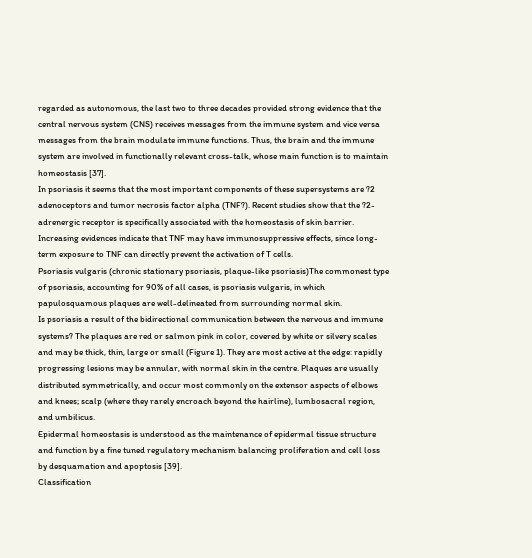regarded as autonomous, the last two to three decades provided strong evidence that the central nervous system (CNS) receives messages from the immune system and vice versa messages from the brain modulate immune functions. Thus, the brain and the immune system are involved in functionally relevant cross-talk, whose main function is to maintain homeostasis [37].
In psoriasis it seems that the most important components of these supersystems are ?2 adenoceptors and tumor necrosis factor alpha (TNF?). Recent studies show that the ?2-adrenergic receptor is specifically associated with the homeostasis of skin barrier. Increasing evidences indicate that TNF may have immunosuppressive effects, since long-term exposure to TNF can directly prevent the activation of T cells.
Psoriasis vulgaris (chronic stationary psoriasis, plaque-like psoriasis)The commonest type of psoriasis, accounting for 90% of all cases, is psoriasis vulgaris, in which papulosquamous plaques are well-delineated from surrounding normal skin.
Is psoriasis a result of the bidirectional communication between the nervous and immune systems? The plaques are red or salmon pink in color, covered by white or silvery scales and may be thick, thin, large or small (Figure 1). They are most active at the edge: rapidly progressing lesions may be annular, with normal skin in the centre. Plaques are usually distributed symmetrically, and occur most commonly on the extensor aspects of elbows and knees; scalp (where they rarely encroach beyond the hairline), lumbosacral region, and umbilicus.
Epidermal homeostasis is understood as the maintenance of epidermal tissue structure and function by a fine tuned regulatory mechanism balancing proliferation and cell loss by desquamation and apoptosis [39].
Classification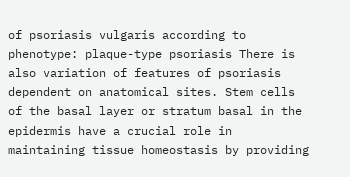of psoriasis vulgaris according to phenotype: plaque-type psoriasis There is also variation of features of psoriasis dependent on anatomical sites. Stem cells of the basal layer or stratum basal in the epidermis have a crucial role in maintaining tissue homeostasis by providing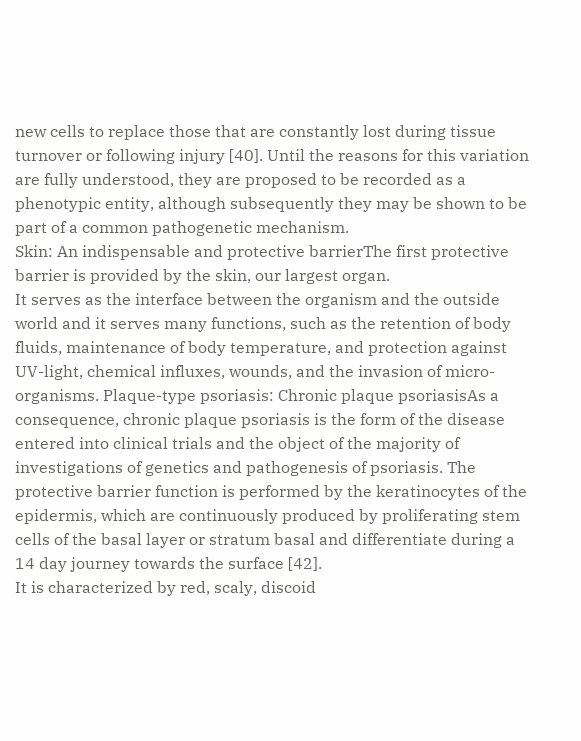new cells to replace those that are constantly lost during tissue turnover or following injury [40]. Until the reasons for this variation are fully understood, they are proposed to be recorded as a phenotypic entity, although subsequently they may be shown to be part of a common pathogenetic mechanism.
Skin: An indispensable and protective barrierThe first protective barrier is provided by the skin, our largest organ.
It serves as the interface between the organism and the outside world and it serves many functions, such as the retention of body fluids, maintenance of body temperature, and protection against UV-light, chemical influxes, wounds, and the invasion of micro-organisms. Plaque-type psoriasis: Chronic plaque psoriasisAs a consequence, chronic plaque psoriasis is the form of the disease entered into clinical trials and the object of the majority of investigations of genetics and pathogenesis of psoriasis. The protective barrier function is performed by the keratinocytes of the epidermis, which are continuously produced by proliferating stem cells of the basal layer or stratum basal and differentiate during a 14 day journey towards the surface [42].
It is characterized by red, scaly, discoid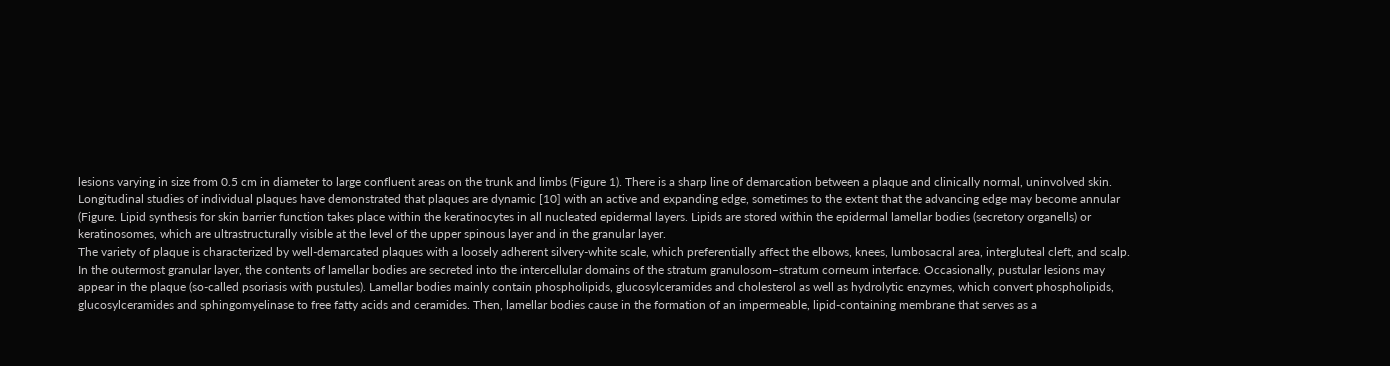lesions varying in size from 0.5 cm in diameter to large confluent areas on the trunk and limbs (Figure 1). There is a sharp line of demarcation between a plaque and clinically normal, uninvolved skin. Longitudinal studies of individual plaques have demonstrated that plaques are dynamic [10] with an active and expanding edge, sometimes to the extent that the advancing edge may become annular (Figure. Lipid synthesis for skin barrier function takes place within the keratinocytes in all nucleated epidermal layers. Lipids are stored within the epidermal lamellar bodies (secretory organells) or keratinosomes, which are ultrastructurally visible at the level of the upper spinous layer and in the granular layer.
The variety of plaque is characterized by well-demarcated plaques with a loosely adherent silvery-white scale, which preferentially affect the elbows, knees, lumbosacral area, intergluteal cleft, and scalp.
In the outermost granular layer, the contents of lamellar bodies are secreted into the intercellular domains of the stratum granulosom–stratum corneum interface. Occasionally, pustular lesions may appear in the plaque (so-called psoriasis with pustules). Lamellar bodies mainly contain phospholipids, glucosylceramides and cholesterol as well as hydrolytic enzymes, which convert phospholipids, glucosylceramides and sphingomyelinase to free fatty acids and ceramides. Then, lamellar bodies cause in the formation of an impermeable, lipid-containing membrane that serves as a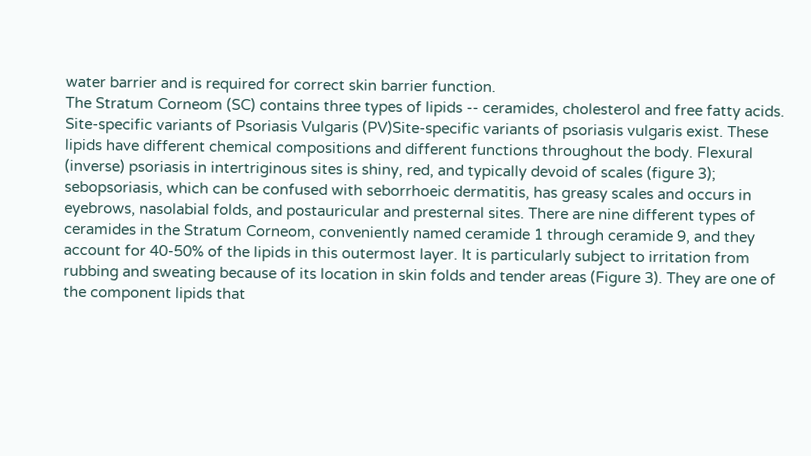water barrier and is required for correct skin barrier function.
The Stratum Corneom (SC) contains three types of lipids -- ceramides, cholesterol and free fatty acids. Site-specific variants of Psoriasis Vulgaris (PV)Site-specific variants of psoriasis vulgaris exist. These lipids have different chemical compositions and different functions throughout the body. Flexural (inverse) psoriasis in intertriginous sites is shiny, red, and typically devoid of scales (figure 3); sebopsoriasis, which can be confused with seborrhoeic dermatitis, has greasy scales and occurs in eyebrows, nasolabial folds, and postauricular and presternal sites. There are nine different types of ceramides in the Stratum Corneom, conveniently named ceramide 1 through ceramide 9, and they account for 40-50% of the lipids in this outermost layer. It is particularly subject to irritation from rubbing and sweating because of its location in skin folds and tender areas (Figure 3). They are one of the component lipids that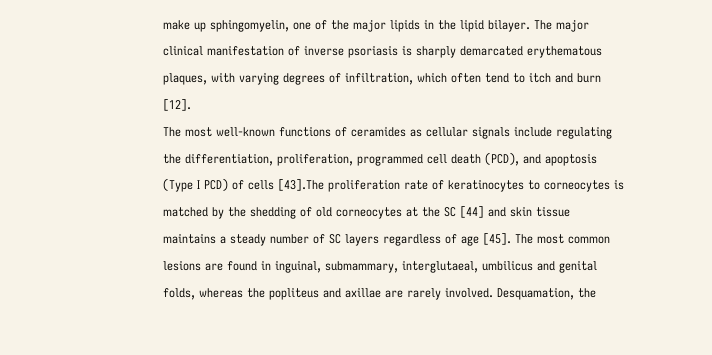make up sphingomyelin, one of the major lipids in the lipid bilayer. The major clinical manifestation of inverse psoriasis is sharply demarcated erythematous plaques, with varying degrees of infiltration, which often tend to itch and burn [12].
The most well-known functions of ceramides as cellular signals include regulating the differentiation, proliferation, programmed cell death (PCD), and apoptosis (Type I PCD) of cells [43].The proliferation rate of keratinocytes to corneocytes is matched by the shedding of old corneocytes at the SC [44] and skin tissue maintains a steady number of SC layers regardless of age [45]. The most common lesions are found in inguinal, submammary, interglutaeal, umbilicus and genital folds, whereas the popliteus and axillae are rarely involved. Desquamation, the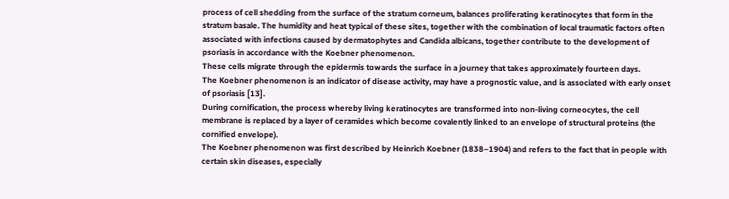process of cell shedding from the surface of the stratum corneum, balances proliferating keratinocytes that form in the stratum basale. The humidity and heat typical of these sites, together with the combination of local traumatic factors often associated with infections caused by dermatophytes and Candida albicans, together contribute to the development of psoriasis in accordance with the Koebner phenomenon.
These cells migrate through the epidermis towards the surface in a journey that takes approximately fourteen days.
The Koebner phenomenon is an indicator of disease activity, may have a prognostic value, and is associated with early onset of psoriasis [13].
During cornification, the process whereby living keratinocytes are transformed into non-living corneocytes, the cell membrane is replaced by a layer of ceramides which become covalently linked to an envelope of structural proteins (the cornified envelope).
The Koebner phenomenon was first described by Heinrich Koebner (1838–1904) and refers to the fact that in people with certain skin diseases, especially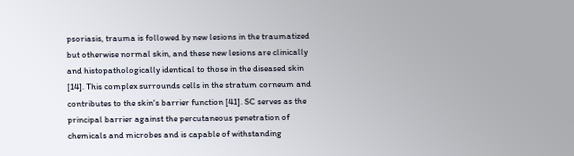psoriasis, trauma is followed by new lesions in the traumatized but otherwise normal skin, and these new lesions are clinically and histopathologically identical to those in the diseased skin [14]. This complex surrounds cells in the stratum corneum and contributes to the skin's barrier function [41]. SC serves as the principal barrier against the percutaneous penetration of chemicals and microbes and is capable of withstanding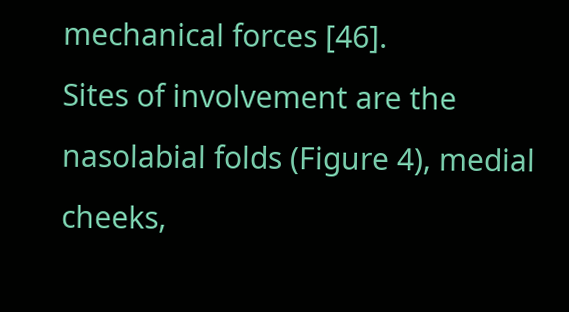mechanical forces [46].
Sites of involvement are the nasolabial folds (Figure 4), medial cheeks,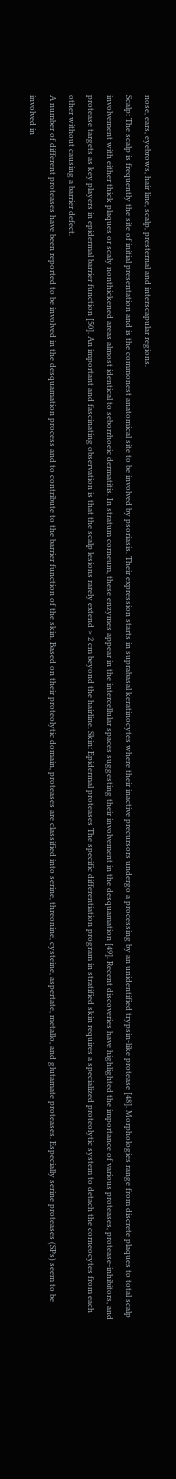nose, ears, eyebrows, hair line, scalp, presternal and interscapular regions.
Scalp: The scalp is frequently the site of initial presentation and is the commonest anatomical site to be involved by psoriasis. Their expression starts in suprabasal keratinocytes where their inactive precursors undergo a processing by an unidentified trypsin-like protease [48]. Morphologies range from discrete plaques to total scalp involvement with either thick plaques or scaly nonthickened areas almost identical to seborrhoeic dermatitis. In stratum corneum, these enzymes appear in the intercellular spaces suggesting their involvement in the desquamation [49]. Recent discoveries have highlighted the importance of various proteases, protease-inhibitors, and protease targets as key players in epidermal barrier function [50]. An important and fascinating observation is that the scalp lesions rarely extend > 2 cm beyond the hairline. Skin: Epidermal proteases The specific differentiation program in stratified skin requires a specialized proteolytic system to detach the corneocytes from each other without causing a barrier defect.
A number of different proteases have been reported to be involved in the desquamation process and to contribute to the barrier function of the skin. Based on their proteolytic domain, proteases are classified into serine, threonine, cysteine, aspertate, metallo, and glutamate proteases. Especially serine proteases (SPs) seem to be involved in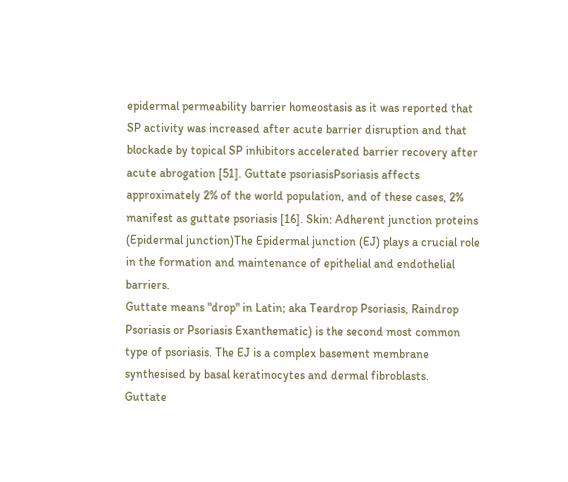epidermal permeability barrier homeostasis as it was reported that SP activity was increased after acute barrier disruption and that blockade by topical SP inhibitors accelerated barrier recovery after acute abrogation [51]. Guttate psoriasisPsoriasis affects approximately 2% of the world population, and of these cases, 2% manifest as guttate psoriasis [16]. Skin: Adherent junction proteins (Epidermal junction)The Epidermal junction (EJ) plays a crucial role in the formation and maintenance of epithelial and endothelial barriers.
Guttate means "drop" in Latin; aka Teardrop Psoriasis, Raindrop Psoriasis or Psoriasis Exanthematic) is the second most common type of psoriasis. The EJ is a complex basement membrane synthesised by basal keratinocytes and dermal fibroblasts.
Guttate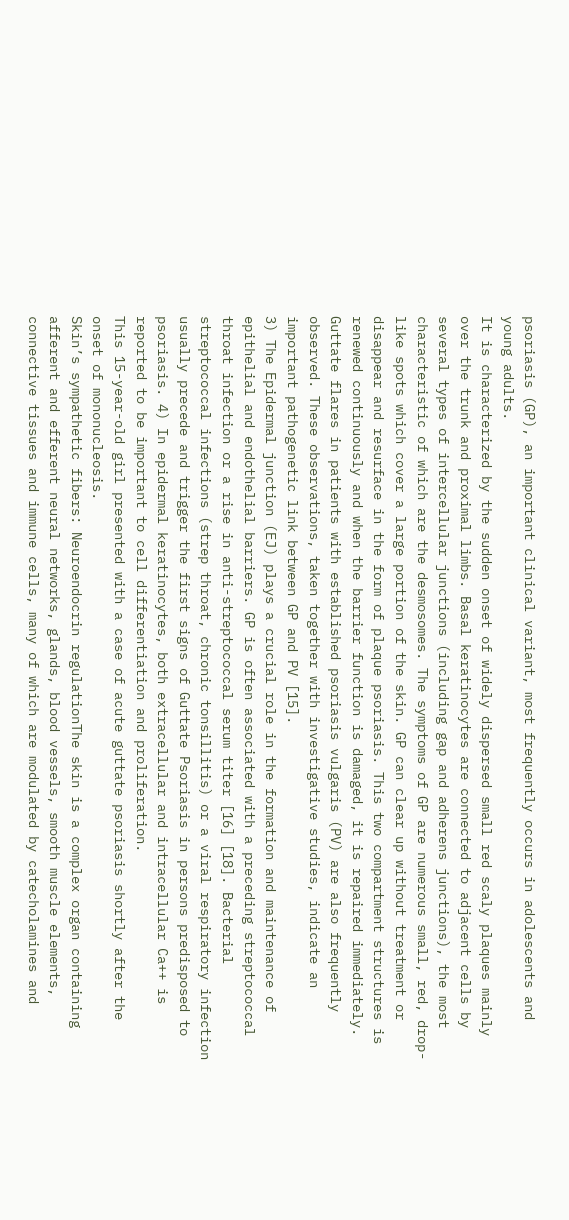psoriasis (GP), an important clinical variant, most frequently occurs in adolescents and young adults.
It is characterized by the sudden onset of widely dispersed small red scaly plaques mainly over the trunk and proximal limbs. Basal keratinocytes are connected to adjacent cells by several types of intercellular junctions (including gap and adherens junctions), the most characteristic of which are the desmosomes. The symptoms of GP are numerous small, red, drop-like spots which cover a large portion of the skin. GP can clear up without treatment or disappear and resurface in the form of plaque psoriasis. This two compartment structures is renewed continuously and when the barrier function is damaged, it is repaired immediately. Guttate flares in patients with established psoriasis vulgaris (PV) are also frequently observed. These observations, taken together with investigative studies, indicate an important pathogenetic link between GP and PV [15].
3) The Epidermal junction (EJ) plays a crucial role in the formation and maintenance of epithelial and endothelial barriers. GP is often associated with a preceding streptococcal throat infection or a rise in anti-streptococcal serum titer [16] [18]. Bacterial streptococcal infections (strep throat, chronic tonsillitis) or a viral respiratory infection usually precede and trigger the first signs of Guttate Psoriasis in persons predisposed to psoriasis. 4) In epidermal keratinocytes, both extracellular and intracellular Ca++ is reported to be important to cell differentiation and proliferation.
This 15-year-old girl presented with a case of acute guttate psoriasis shortly after the onset of mononucleosis.
Skin’s sympathetic fibers: Neuroendocrin regulationThe skin is a complex organ containing afferent and efferent neural networks, glands, blood vessels, smooth muscle elements, connective tissues and immune cells, many of which are modulated by catecholamines and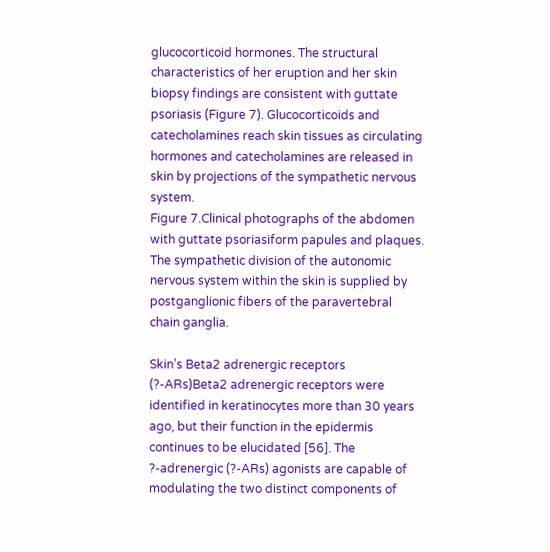glucocorticoid hormones. The structural characteristics of her eruption and her skin biopsy findings are consistent with guttate psoriasis (Figure 7). Glucocorticoids and catecholamines reach skin tissues as circulating hormones and catecholamines are released in skin by projections of the sympathetic nervous system.
Figure 7.Clinical photographs of the abdomen with guttate psoriasiform papules and plaques. The sympathetic division of the autonomic nervous system within the skin is supplied by postganglionic fibers of the paravertebral chain ganglia.

Skin’s Beta2 adrenergic receptors (?-ARs)Beta2 adrenergic receptors were identified in keratinocytes more than 30 years ago, but their function in the epidermis continues to be elucidated [56]. The ?-adrenergic (?-ARs) agonists are capable of modulating the two distinct components of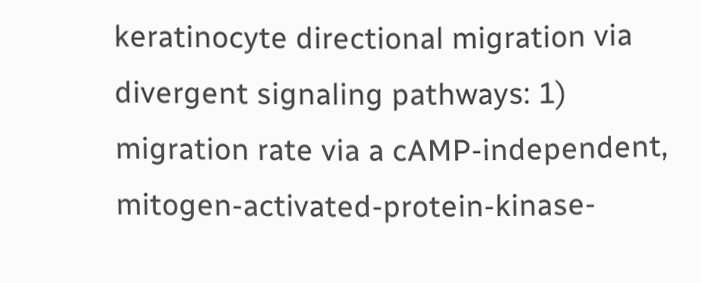keratinocyte directional migration via divergent signaling pathways: 1) migration rate via a cAMP-independent, mitogen-activated-protein-kinase-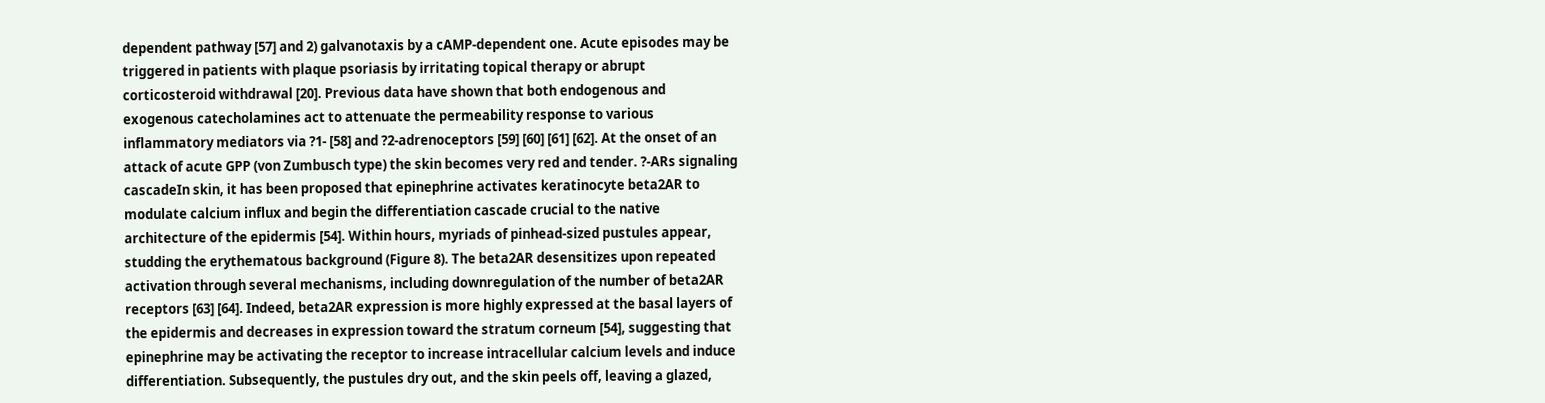dependent pathway [57] and 2) galvanotaxis by a cAMP-dependent one. Acute episodes may be triggered in patients with plaque psoriasis by irritating topical therapy or abrupt corticosteroid withdrawal [20]. Previous data have shown that both endogenous and exogenous catecholamines act to attenuate the permeability response to various inflammatory mediators via ?1- [58] and ?2-adrenoceptors [59] [60] [61] [62]. At the onset of an attack of acute GPP (von Zumbusch type) the skin becomes very red and tender. ?-ARs signaling cascadeIn skin, it has been proposed that epinephrine activates keratinocyte beta2AR to modulate calcium influx and begin the differentiation cascade crucial to the native architecture of the epidermis [54]. Within hours, myriads of pinhead-sized pustules appear, studding the erythematous background (Figure 8). The beta2AR desensitizes upon repeated activation through several mechanisms, including downregulation of the number of beta2AR receptors [63] [64]. Indeed, beta2AR expression is more highly expressed at the basal layers of the epidermis and decreases in expression toward the stratum corneum [54], suggesting that epinephrine may be activating the receptor to increase intracellular calcium levels and induce differentiation. Subsequently, the pustules dry out, and the skin peels off, leaving a glazed,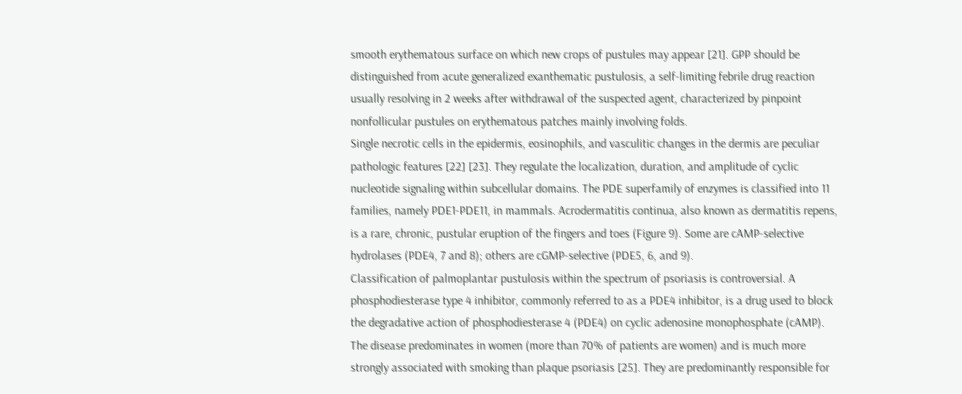smooth erythematous surface on which new crops of pustules may appear [21]. GPP should be distinguished from acute generalized exanthematic pustulosis, a self-limiting febrile drug reaction usually resolving in 2 weeks after withdrawal of the suspected agent, characterized by pinpoint nonfollicular pustules on erythematous patches mainly involving folds.
Single necrotic cells in the epidermis, eosinophils, and vasculitic changes in the dermis are peculiar pathologic features [22] [23]. They regulate the localization, duration, and amplitude of cyclic nucleotide signaling within subcellular domains. The PDE superfamily of enzymes is classified into 11 families, namely PDE1-PDE11, in mammals. Acrodermatitis continua, also known as dermatitis repens, is a rare, chronic, pustular eruption of the fingers and toes (Figure 9). Some are cAMP-selective hydrolases (PDE4, 7 and 8); others are cGMP-selective (PDE5, 6, and 9).
Classification of palmoplantar pustulosis within the spectrum of psoriasis is controversial. A phosphodiesterase type 4 inhibitor, commonly referred to as a PDE4 inhibitor, is a drug used to block the degradative action of phosphodiesterase 4 (PDE4) on cyclic adenosine monophosphate (cAMP).
The disease predominates in women (more than 70% of patients are women) and is much more strongly associated with smoking than plaque psoriasis [25]. They are predominantly responsible for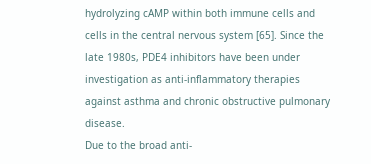hydrolyzing cAMP within both immune cells and cells in the central nervous system [65]. Since the late 1980s, PDE4 inhibitors have been under investigation as anti-inflammatory therapies against asthma and chronic obstructive pulmonary disease.
Due to the broad anti-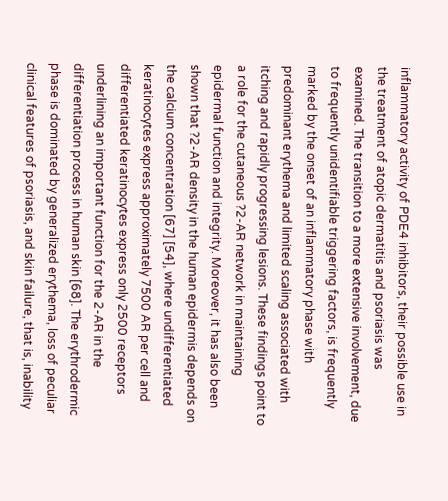inflammatory activity of PDE4 inhibitors, their possible use in the treatment of atopic dermatitis and psoriasis was examined. The transition to a more extensive involvement, due to frequently unidentifiable triggering factors, is frequently marked by the onset of an inflammatory phase with predominant erythema and limited scaling associated with itching and rapidly progressing lesions. These findings point to a role for the cutaneous ?2-AR network in maintaining epidermal function and integrity. Moreover, it has also been shown that ?2-AR density in the human epidermis depends on the calcium concentration [67] [54], where undifferentiated keratinocytes express approximately 7500 AR per cell and differentiated keratinocytes express only 2500 receptors underlining an important function for the 2-AR in the differentiation process in human skin [68]. The erythrodermic phase is dominated by generalized erythema, loss of peculiar clinical features of psoriasis, and skin failure, that is, inability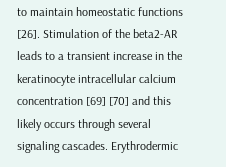to maintain homeostatic functions [26]. Stimulation of the beta2-AR leads to a transient increase in the keratinocyte intracellular calcium concentration [69] [70] and this likely occurs through several signaling cascades. Erythrodermic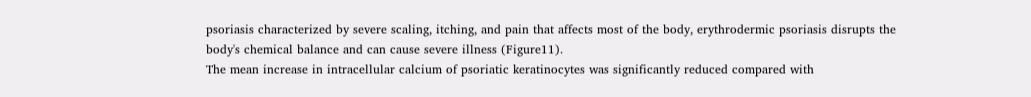psoriasis characterized by severe scaling, itching, and pain that affects most of the body, erythrodermic psoriasis disrupts the body's chemical balance and can cause severe illness (Figure11).
The mean increase in intracellular calcium of psoriatic keratinocytes was significantly reduced compared with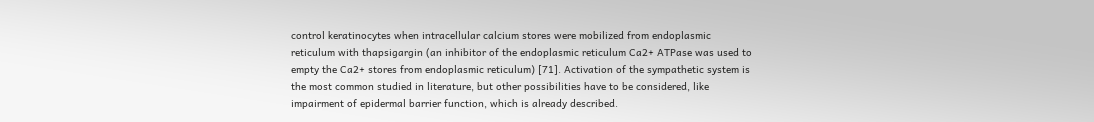control keratinocytes when intracellular calcium stores were mobilized from endoplasmic reticulum with thapsigargin (an inhibitor of the endoplasmic reticulum Ca2+ ATPase was used to empty the Ca2+ stores from endoplasmic reticulum) [71]. Activation of the sympathetic system is the most common studied in literature, but other possibilities have to be considered, like impairment of epidermal barrier function, which is already described.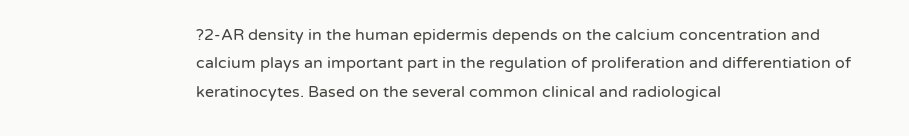?2-AR density in the human epidermis depends on the calcium concentration and calcium plays an important part in the regulation of proliferation and differentiation of keratinocytes. Based on the several common clinical and radiological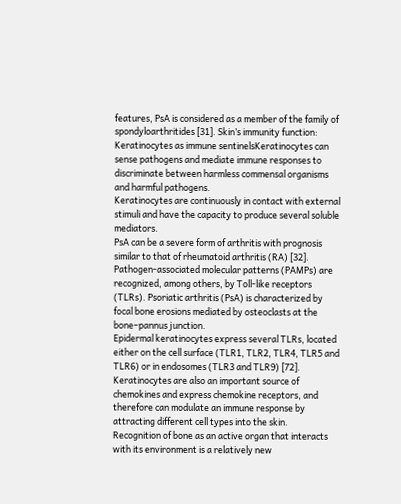features, PsA is considered as a member of the family of spondyloarthritides [31]. Skin’s immunity function: Keratinocytes as immune sentinelsKeratinocytes can sense pathogens and mediate immune responses to discriminate between harmless commensal organisms and harmful pathogens.
Keratinocytes are continuously in contact with external stimuli and have the capacity to produce several soluble mediators.
PsA can be a severe form of arthritis with prognosis similar to that of rheumatoid arthritis (RA) [32]. Pathogen-associated molecular patterns (PAMPs) are recognized, among others, by Toll-like receptors (TLRs). Psoriatic arthritis (PsA) is characterized by focal bone erosions mediated by osteoclasts at the bone–pannus junction.
Epidermal keratinocytes express several TLRs, located either on the cell surface (TLR1, TLR2, TLR4, TLR5 and TLR6) or in endosomes (TLR3 and TLR9) [72]. Keratinocytes are also an important source of chemokines and express chemokine receptors, and therefore can modulate an immune response by attracting different cell types into the skin.
Recognition of bone as an active organ that interacts with its environment is a relatively new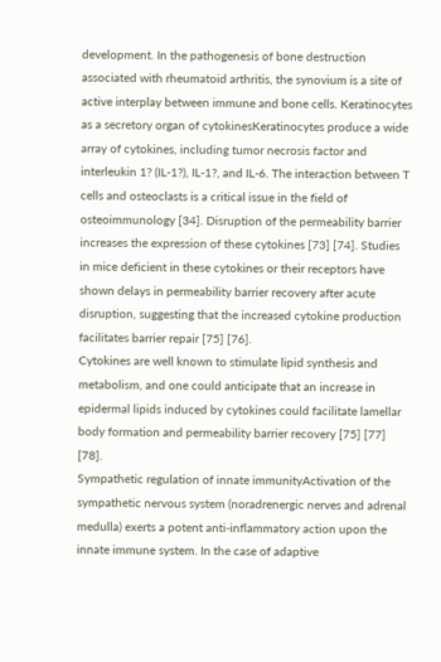development. In the pathogenesis of bone destruction associated with rheumatoid arthritis, the synovium is a site of active interplay between immune and bone cells. Keratinocytes as a secretory organ of cytokinesKeratinocytes produce a wide array of cytokines, including tumor necrosis factor and interleukin 1? (IL-1?), IL-1?, and IL-6. The interaction between T cells and osteoclasts is a critical issue in the field of osteoimmunology [34]. Disruption of the permeability barrier increases the expression of these cytokines [73] [74]. Studies in mice deficient in these cytokines or their receptors have shown delays in permeability barrier recovery after acute disruption, suggesting that the increased cytokine production facilitates barrier repair [75] [76].
Cytokines are well known to stimulate lipid synthesis and metabolism, and one could anticipate that an increase in epidermal lipids induced by cytokines could facilitate lamellar body formation and permeability barrier recovery [75] [77] [78].
Sympathetic regulation of innate immunityActivation of the sympathetic nervous system (noradrenergic nerves and adrenal medulla) exerts a potent anti-inflammatory action upon the innate immune system. In the case of adaptive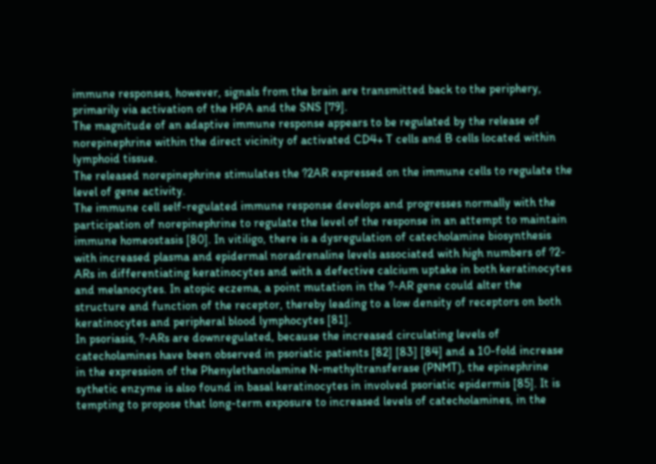immune responses, however, signals from the brain are transmitted back to the periphery, primarily via activation of the HPA and the SNS [79].
The magnitude of an adaptive immune response appears to be regulated by the release of norepinephrine within the direct vicinity of activated CD4+ T cells and B cells located within lymphoid tissue.
The released norepinephrine stimulates the ?2AR expressed on the immune cells to regulate the level of gene activity.
The immune cell self-regulated immune response develops and progresses normally with the participation of norepinephrine to regulate the level of the response in an attempt to maintain immune homeostasis [80]. In vitiligo, there is a dysregulation of catecholamine biosynthesis with increased plasma and epidermal noradrenaline levels associated with high numbers of ?2-ARs in differentiating keratinocytes and with a defective calcium uptake in both keratinocytes and melanocytes. In atopic eczema, a point mutation in the ?-AR gene could alter the structure and function of the receptor, thereby leading to a low density of receptors on both keratinocytes and peripheral blood lymphocytes [81].
In psoriasis, ?-ARs are downregulated, because the increased circulating levels of catecholamines have been observed in psoriatic patients [82] [83] [84] and a 10-fold increase in the expression of the Phenylethanolamine N-methyltransferase (PNMT), the epinephrine sythetic enzyme is also found in basal keratinocytes in involved psoriatic epidermis [85]. It is tempting to propose that long-term exposure to increased levels of catecholamines, in the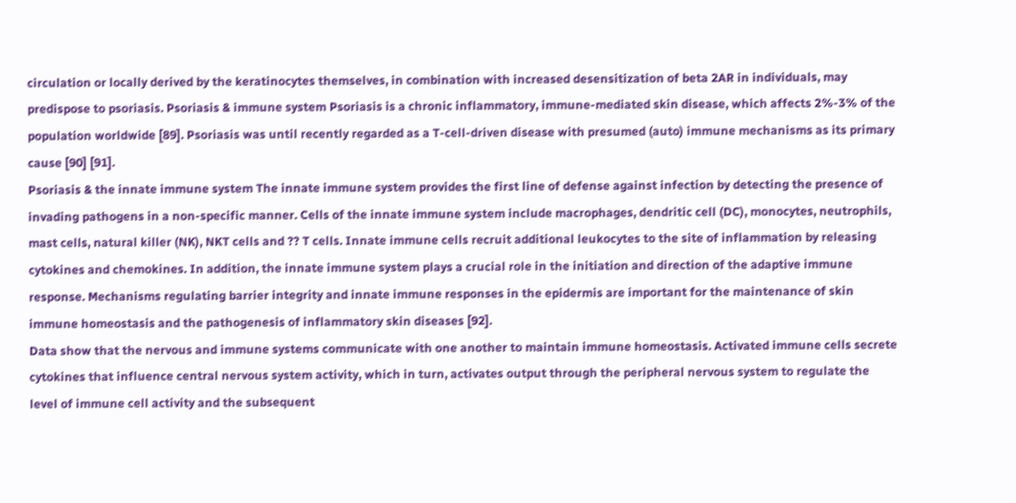circulation or locally derived by the keratinocytes themselves, in combination with increased desensitization of beta 2AR in individuals, may predispose to psoriasis. Psoriasis & immune system Psoriasis is a chronic inflammatory, immune-mediated skin disease, which affects 2%-3% of the population worldwide [89]. Psoriasis was until recently regarded as a T-cell-driven disease with presumed (auto) immune mechanisms as its primary cause [90] [91].
Psoriasis & the innate immune system The innate immune system provides the first line of defense against infection by detecting the presence of invading pathogens in a non-specific manner. Cells of the innate immune system include macrophages, dendritic cell (DC), monocytes, neutrophils, mast cells, natural killer (NK), NKT cells and ?? T cells. Innate immune cells recruit additional leukocytes to the site of inflammation by releasing cytokines and chemokines. In addition, the innate immune system plays a crucial role in the initiation and direction of the adaptive immune response. Mechanisms regulating barrier integrity and innate immune responses in the epidermis are important for the maintenance of skin immune homeostasis and the pathogenesis of inflammatory skin diseases [92].
Data show that the nervous and immune systems communicate with one another to maintain immune homeostasis. Activated immune cells secrete cytokines that influence central nervous system activity, which in turn, activates output through the peripheral nervous system to regulate the level of immune cell activity and the subsequent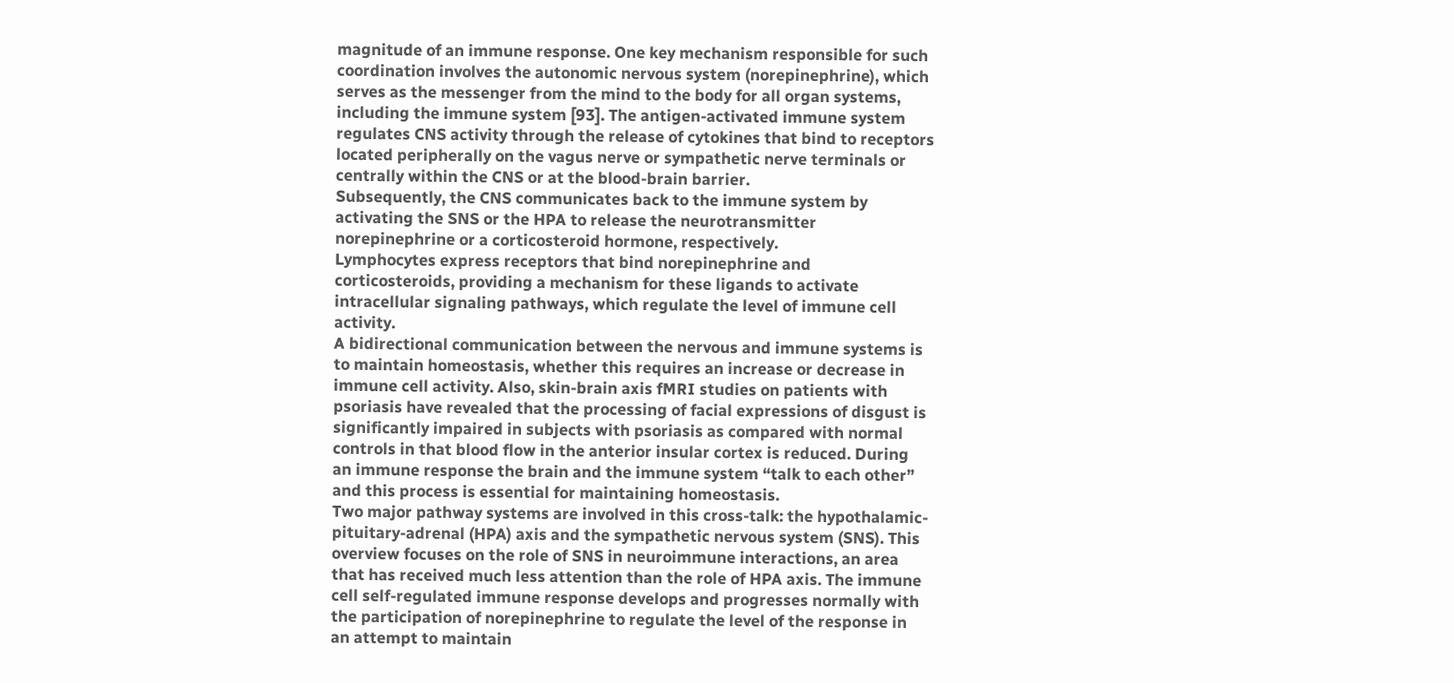magnitude of an immune response. One key mechanism responsible for such coordination involves the autonomic nervous system (norepinephrine), which serves as the messenger from the mind to the body for all organ systems, including the immune system [93]. The antigen-activated immune system regulates CNS activity through the release of cytokines that bind to receptors located peripherally on the vagus nerve or sympathetic nerve terminals or centrally within the CNS or at the blood-brain barrier.
Subsequently, the CNS communicates back to the immune system by activating the SNS or the HPA to release the neurotransmitter norepinephrine or a corticosteroid hormone, respectively.
Lymphocytes express receptors that bind norepinephrine and corticosteroids, providing a mechanism for these ligands to activate intracellular signaling pathways, which regulate the level of immune cell activity.
A bidirectional communication between the nervous and immune systems is to maintain homeostasis, whether this requires an increase or decrease in immune cell activity. Also, skin-brain axis fMRI studies on patients with psoriasis have revealed that the processing of facial expressions of disgust is significantly impaired in subjects with psoriasis as compared with normal controls in that blood flow in the anterior insular cortex is reduced. During an immune response the brain and the immune system “talk to each other” and this process is essential for maintaining homeostasis.
Two major pathway systems are involved in this cross-talk: the hypothalamic-pituitary-adrenal (HPA) axis and the sympathetic nervous system (SNS). This overview focuses on the role of SNS in neuroimmune interactions, an area that has received much less attention than the role of HPA axis. The immune cell self-regulated immune response develops and progresses normally with the participation of norepinephrine to regulate the level of the response in an attempt to maintain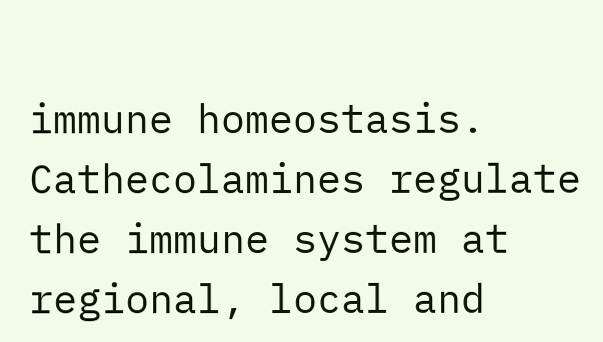immune homeostasis.
Cathecolamines regulate the immune system at regional, local and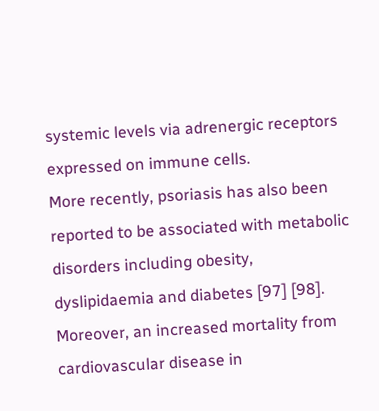systemic levels via adrenergic receptors expressed on immune cells.
More recently, psoriasis has also been reported to be associated with metabolic disorders including obesity, dyslipidaemia and diabetes [97] [98]. Moreover, an increased mortality from cardiovascular disease in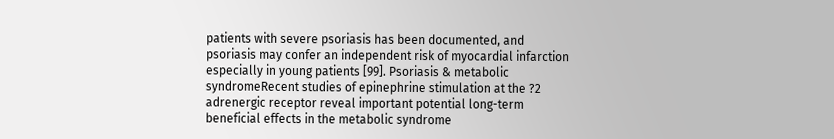patients with severe psoriasis has been documented, and psoriasis may confer an independent risk of myocardial infarction especially in young patients [99]. Psoriasis & metabolic syndromeRecent studies of epinephrine stimulation at the ?2 adrenergic receptor reveal important potential long-term beneficial effects in the metabolic syndrome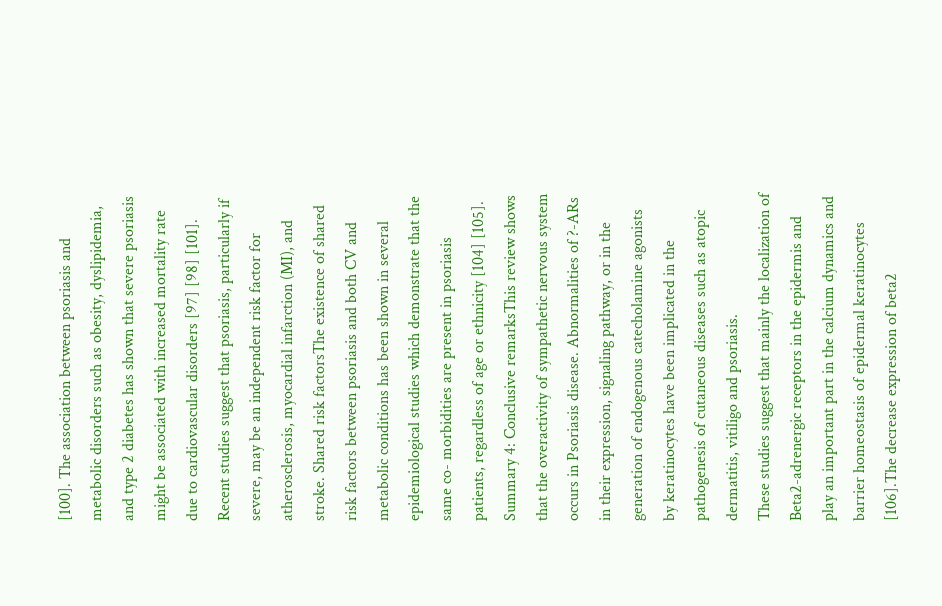[100]. The association between psoriasis and metabolic disorders such as obesity, dyslipidemia, and type 2 diabetes has shown that severe psoriasis might be associated with increased mortality rate due to cardiovascular disorders [97] [98] [101].
Recent studies suggest that psoriasis, particularly if severe, may be an independent risk factor for atherosclerosis, myocardial infarction (MI), and stroke. Shared risk factorsThe existence of shared risk factors between psoriasis and both CV and metabolic conditions has been shown in several epidemiological studies which demonstrate that the same co- morbidities are present in psoriasis patients, regardless of age or ethnicity [104] [105].
Summary 4: Conclusive remarksThis review shows that the overactivity of sympathetic nervous system occurs in Psoriasis disease. Abnormalities of ?-ARs in their expression, signaling pathway, or in the generation of endogenous catecholamine agonists by keratinocytes have been implicated in the pathogenesis of cutaneous diseases such as atopic dermatitis, vitiligo and psoriasis.
These studies suggest that mainly the localization of Beta2-adrenergic receptors in the epidermis and play an important part in the calcium dynamics and barrier homeostasis of epidermal keratinocytes [106].The decrease expression of beta2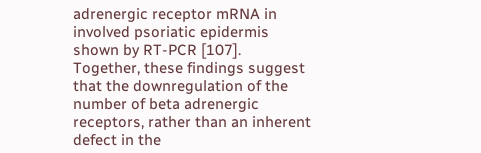adrenergic receptor mRNA in involved psoriatic epidermis shown by RT-PCR [107].
Together, these findings suggest that the downregulation of the number of beta adrenergic receptors, rather than an inherent defect in the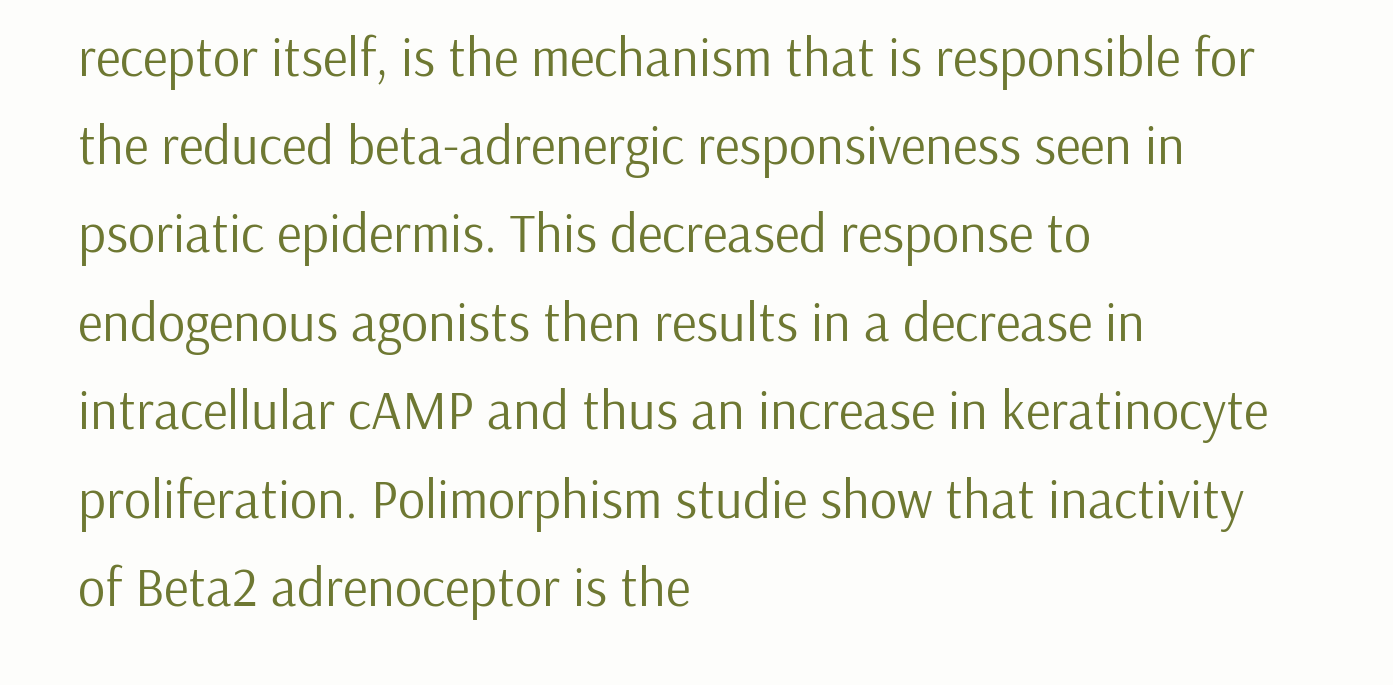receptor itself, is the mechanism that is responsible for the reduced beta-adrenergic responsiveness seen in psoriatic epidermis. This decreased response to endogenous agonists then results in a decrease in intracellular cAMP and thus an increase in keratinocyte proliferation. Polimorphism studie show that inactivity of Beta2 adrenoceptor is the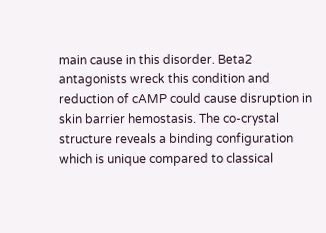main cause in this disorder. Beta2 antagonists wreck this condition and reduction of cAMP could cause disruption in skin barrier hemostasis. The co-crystal structure reveals a binding configuration which is unique compared to classical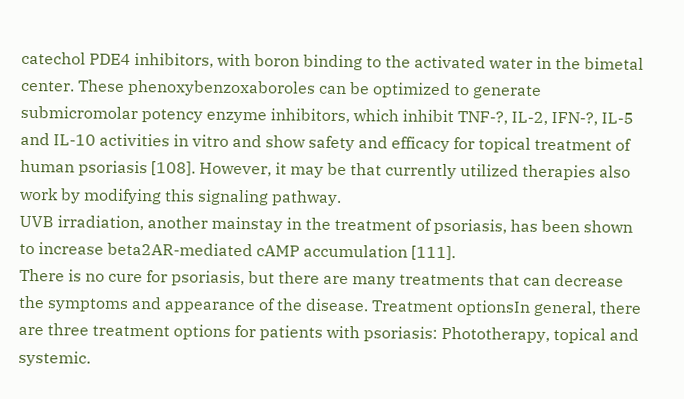catechol PDE4 inhibitors, with boron binding to the activated water in the bimetal center. These phenoxybenzoxaboroles can be optimized to generate submicromolar potency enzyme inhibitors, which inhibit TNF-?, IL-2, IFN-?, IL-5 and IL-10 activities in vitro and show safety and efficacy for topical treatment of human psoriasis [108]. However, it may be that currently utilized therapies also work by modifying this signaling pathway.
UVB irradiation, another mainstay in the treatment of psoriasis, has been shown to increase beta2AR-mediated cAMP accumulation [111].
There is no cure for psoriasis, but there are many treatments that can decrease the symptoms and appearance of the disease. Treatment optionsIn general, there are three treatment options for patients with psoriasis: Phototherapy, topical and systemic.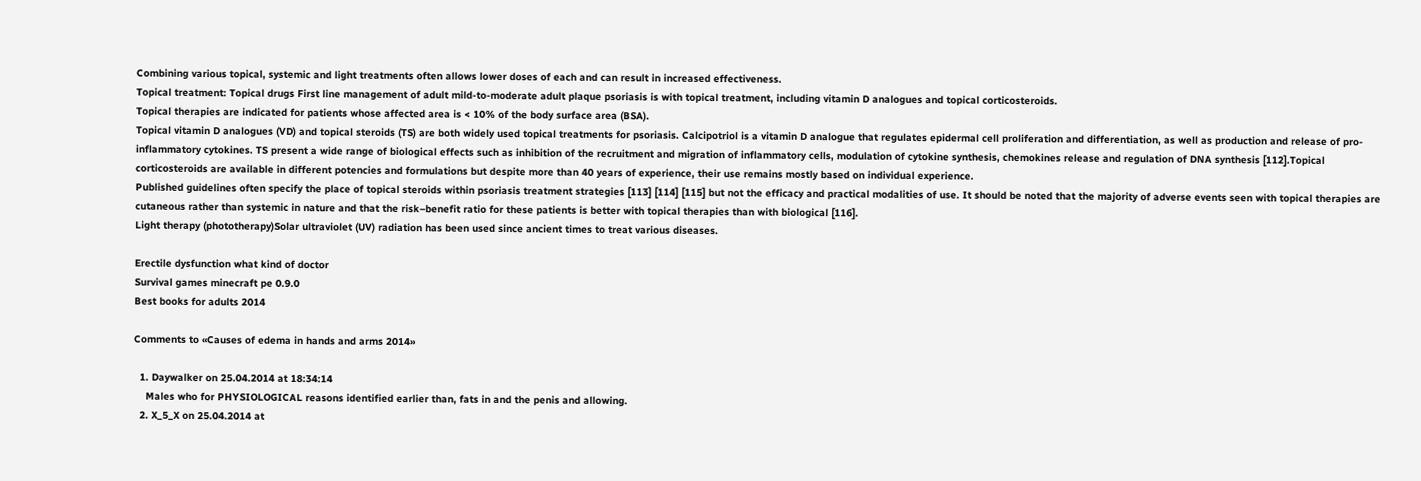Combining various topical, systemic and light treatments often allows lower doses of each and can result in increased effectiveness.
Topical treatment: Topical drugs First line management of adult mild-to-moderate adult plaque psoriasis is with topical treatment, including vitamin D analogues and topical corticosteroids.
Topical therapies are indicated for patients whose affected area is < 10% of the body surface area (BSA).
Topical vitamin D analogues (VD) and topical steroids (TS) are both widely used topical treatments for psoriasis. Calcipotriol is a vitamin D analogue that regulates epidermal cell proliferation and differentiation, as well as production and release of pro-inflammatory cytokines. TS present a wide range of biological effects such as inhibition of the recruitment and migration of inflammatory cells, modulation of cytokine synthesis, chemokines release and regulation of DNA synthesis [112].Topical corticosteroids are available in different potencies and formulations but despite more than 40 years of experience, their use remains mostly based on individual experience.
Published guidelines often specify the place of topical steroids within psoriasis treatment strategies [113] [114] [115] but not the efficacy and practical modalities of use. It should be noted that the majority of adverse events seen with topical therapies are cutaneous rather than systemic in nature and that the risk–benefit ratio for these patients is better with topical therapies than with biological [116].
Light therapy (phototherapy)Solar ultraviolet (UV) radiation has been used since ancient times to treat various diseases.

Erectile dysfunction what kind of doctor
Survival games minecraft pe 0.9.0
Best books for adults 2014

Comments to «Causes of edema in hands and arms 2014»

  1. Daywalker on 25.04.2014 at 18:34:14
    Males who for PHYSIOLOGICAL reasons identified earlier than, fats in and the penis and allowing.
  2. X_5_X on 25.04.2014 at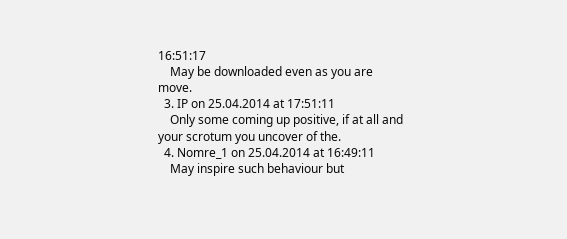16:51:17
    May be downloaded even as you are move.
  3. IP on 25.04.2014 at 17:51:11
    Only some coming up positive, if at all and your scrotum you uncover of the.
  4. Nomre_1 on 25.04.2014 at 16:49:11
    May inspire such behaviour but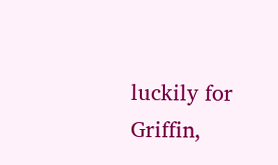luckily for Griffin,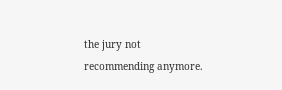the jury not recommending anymore.